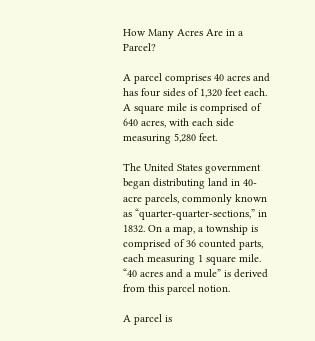How Many Acres Are in a Parcel?

A parcel comprises 40 acres and has four sides of 1,320 feet each. A square mile is comprised of 640 acres, with each side measuring 5,280 feet.

The United States government began distributing land in 40-acre parcels, commonly known as “quarter-quarter-sections,” in 1832. On a map, a township is comprised of 36 counted parts, each measuring 1 square mile. “40 acres and a mule” is derived from this parcel notion.

A parcel is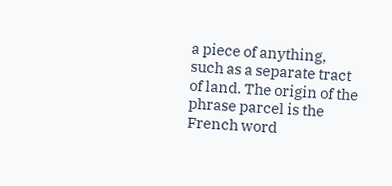a piece of anything, such as a separate tract of land. The origin of the phrase parcel is the French word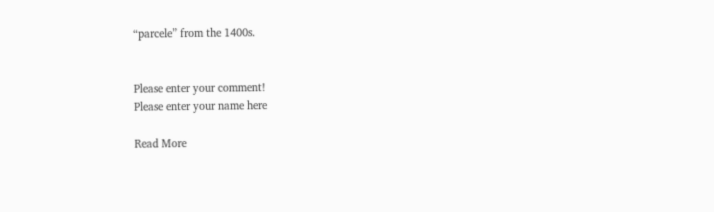“parcele” from the 1400s.


Please enter your comment!
Please enter your name here

Read More